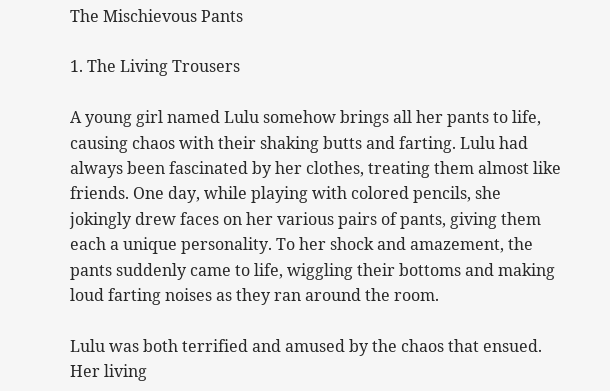The Mischievous Pants

1. The Living Trousers

A young girl named Lulu somehow brings all her pants to life, causing chaos with their shaking butts and farting. Lulu had always been fascinated by her clothes, treating them almost like friends. One day, while playing with colored pencils, she jokingly drew faces on her various pairs of pants, giving them each a unique personality. To her shock and amazement, the pants suddenly came to life, wiggling their bottoms and making loud farting noises as they ran around the room.

Lulu was both terrified and amused by the chaos that ensued. Her living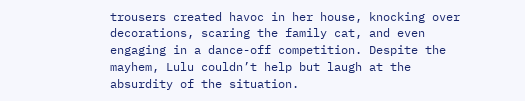trousers created havoc in her house, knocking over decorations, scaring the family cat, and even engaging in a dance-off competition. Despite the mayhem, Lulu couldn’t help but laugh at the absurdity of the situation.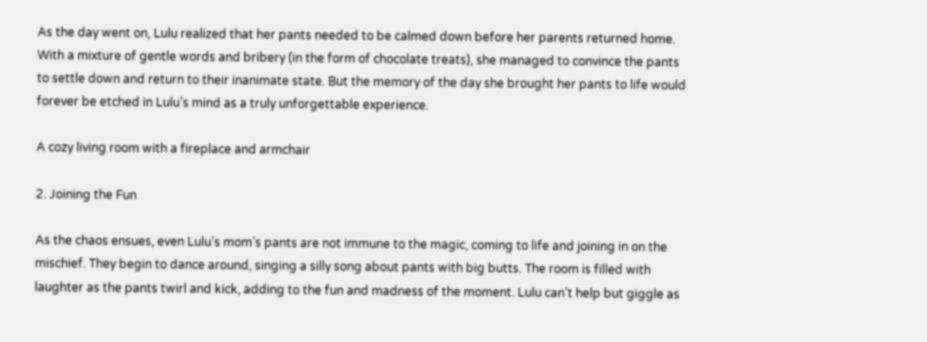As the day went on, Lulu realized that her pants needed to be calmed down before her parents returned home. With a mixture of gentle words and bribery (in the form of chocolate treats), she managed to convince the pants to settle down and return to their inanimate state. But the memory of the day she brought her pants to life would forever be etched in Lulu’s mind as a truly unforgettable experience.

A cozy living room with a fireplace and armchair

2. Joining the Fun

As the chaos ensues, even Lulu’s mom’s pants are not immune to the magic, coming to life and joining in on the mischief. They begin to dance around, singing a silly song about pants with big butts. The room is filled with laughter as the pants twirl and kick, adding to the fun and madness of the moment. Lulu can’t help but giggle as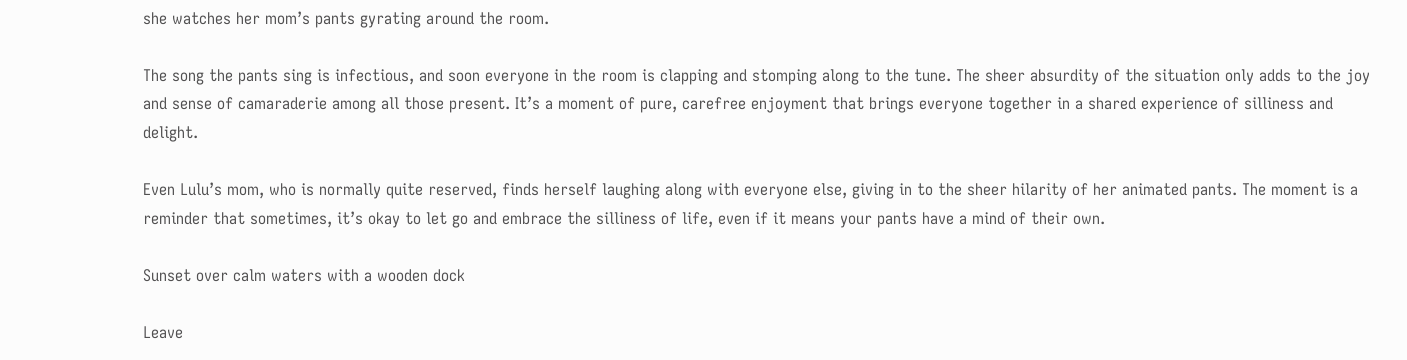she watches her mom’s pants gyrating around the room.

The song the pants sing is infectious, and soon everyone in the room is clapping and stomping along to the tune. The sheer absurdity of the situation only adds to the joy and sense of camaraderie among all those present. It’s a moment of pure, carefree enjoyment that brings everyone together in a shared experience of silliness and delight.

Even Lulu’s mom, who is normally quite reserved, finds herself laughing along with everyone else, giving in to the sheer hilarity of her animated pants. The moment is a reminder that sometimes, it’s okay to let go and embrace the silliness of life, even if it means your pants have a mind of their own.

Sunset over calm waters with a wooden dock

Leave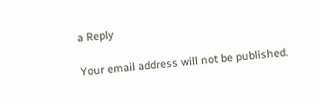a Reply

Your email address will not be published.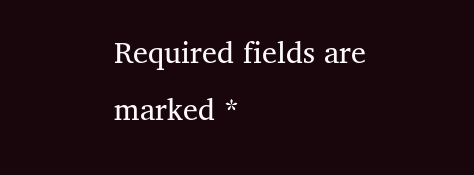Required fields are marked *